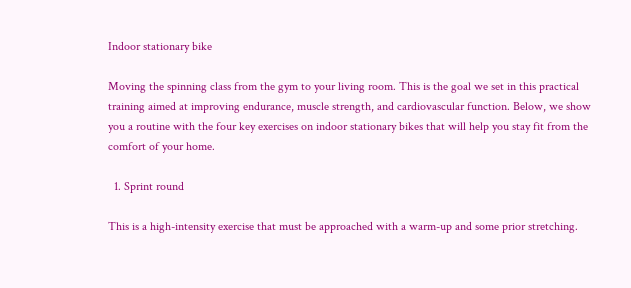Indoor stationary bike

Moving the spinning class from the gym to your living room. This is the goal we set in this practical training aimed at improving endurance, muscle strength, and cardiovascular function. Below, we show you a routine with the four key exercises on indoor stationary bikes that will help you stay fit from the comfort of your home.

  1. Sprint round

This is a high-intensity exercise that must be approached with a warm-up and some prior stretching.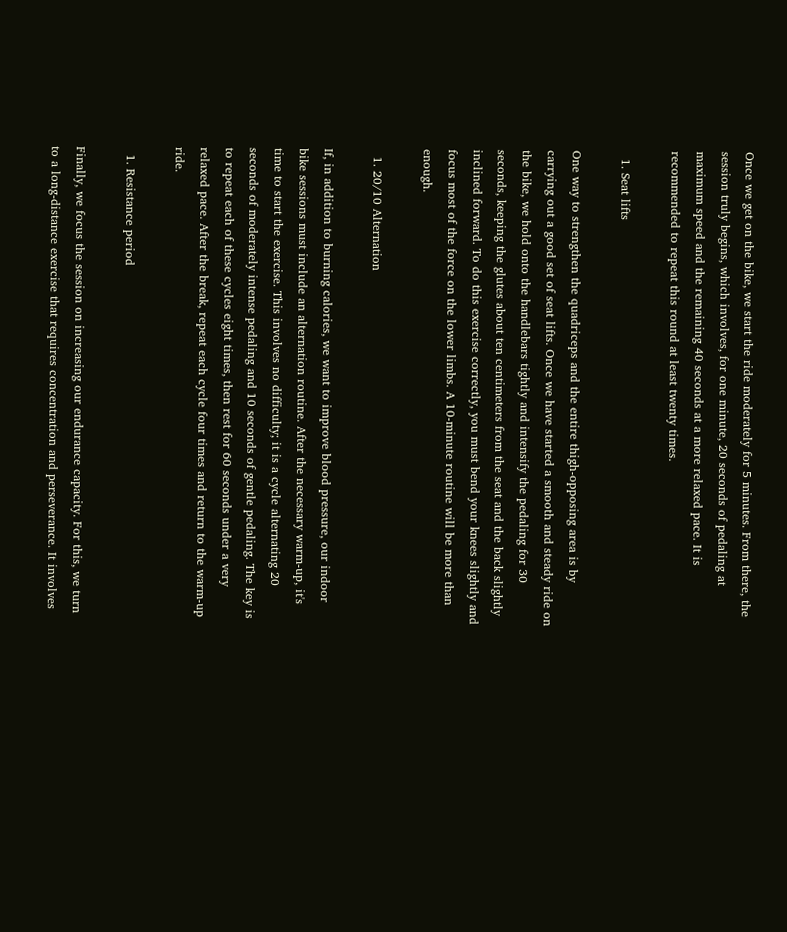Once we get on the bike, we start the ride moderately for 5 minutes. From there, the session truly begins, which involves, for one minute, 20 seconds of pedaling at maximum speed and the remaining 40 seconds at a more relaxed pace. It is recommended to repeat this round at least twenty times.

  1. Seat lifts

One way to strengthen the quadriceps and the entire thigh-opposing area is by carrying out a good set of seat lifts. Once we have started a smooth and steady ride on the bike, we hold onto the handlebars tightly and intensify the pedaling for 30 seconds, keeping the glutes about ten centimeters from the seat and the back slightly inclined forward. To do this exercise correctly, you must bend your knees slightly and focus most of the force on the lower limbs. A 10-minute routine will be more than enough.

  1. 20/10 Alternation

If, in addition to burning calories, we want to improve blood pressure, our indoor bike sessions must include an alternation routine. After the necessary warm-up, it's time to start the exercise. This involves no difficulty; it is a cycle alternating 20 seconds of moderately intense pedaling and 10 seconds of gentle pedaling. The key is to repeat each of these cycles eight times, then rest for 60 seconds under a very relaxed pace. After the break, repeat each cycle four times and return to the warm-up ride.

  1. Resistance period

Finally, we focus the session on increasing our endurance capacity. For this, we turn to a long-distance exercise that requires concentration and perseverance. It involves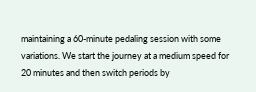maintaining a 60-minute pedaling session with some variations. We start the journey at a medium speed for 20 minutes and then switch periods by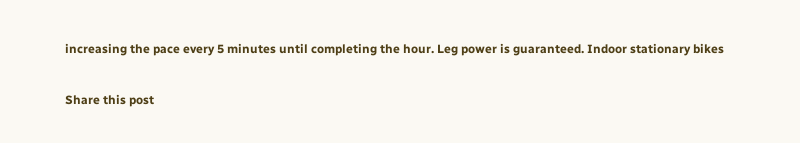increasing the pace every 5 minutes until completing the hour. Leg power is guaranteed. Indoor stationary bikes

Share this post